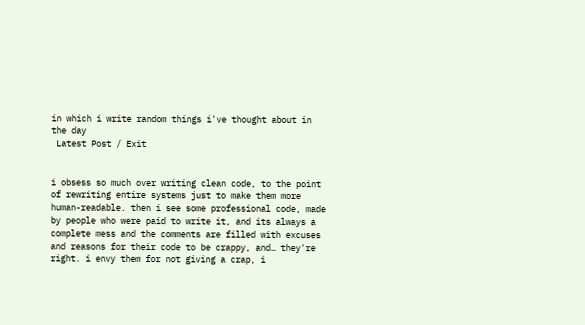in which i write random things i've thought about in the day
 Latest Post / Exit


i obsess so much over writing clean code, to the point of rewriting entire systems just to make them more human-readable. then i see some professional code, made by people who were paid to write it, and its always a complete mess and the comments are filled with excuses and reasons for their code to be crappy, and… they're right. i envy them for not giving a crap, i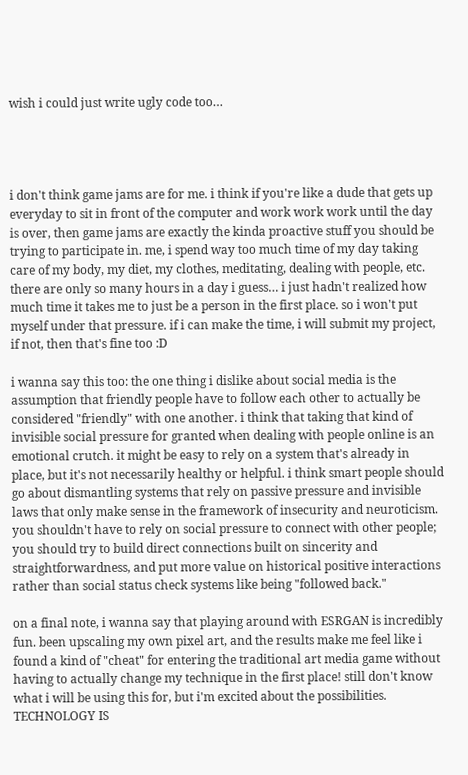wish i could just write ugly code too…




i don't think game jams are for me. i think if you're like a dude that gets up everyday to sit in front of the computer and work work work until the day is over, then game jams are exactly the kinda proactive stuff you should be trying to participate in. me, i spend way too much time of my day taking care of my body, my diet, my clothes, meditating, dealing with people, etc. there are only so many hours in a day i guess… i just hadn't realized how much time it takes me to just be a person in the first place. so i won't put myself under that pressure. if i can make the time, i will submit my project, if not, then that's fine too :D

i wanna say this too: the one thing i dislike about social media is the assumption that friendly people have to follow each other to actually be considered "friendly" with one another. i think that taking that kind of invisible social pressure for granted when dealing with people online is an emotional crutch. it might be easy to rely on a system that's already in place, but it's not necessarily healthy or helpful. i think smart people should go about dismantling systems that rely on passive pressure and invisible laws that only make sense in the framework of insecurity and neuroticism. you shouldn't have to rely on social pressure to connect with other people; you should try to build direct connections built on sincerity and straightforwardness, and put more value on historical positive interactions rather than social status check systems like being "followed back."

on a final note, i wanna say that playing around with ESRGAN is incredibly fun. been upscaling my own pixel art, and the results make me feel like i found a kind of "cheat" for entering the traditional art media game without having to actually change my technique in the first place! still don't know what i will be using this for, but i'm excited about the possibilities. TECHNOLOGY IS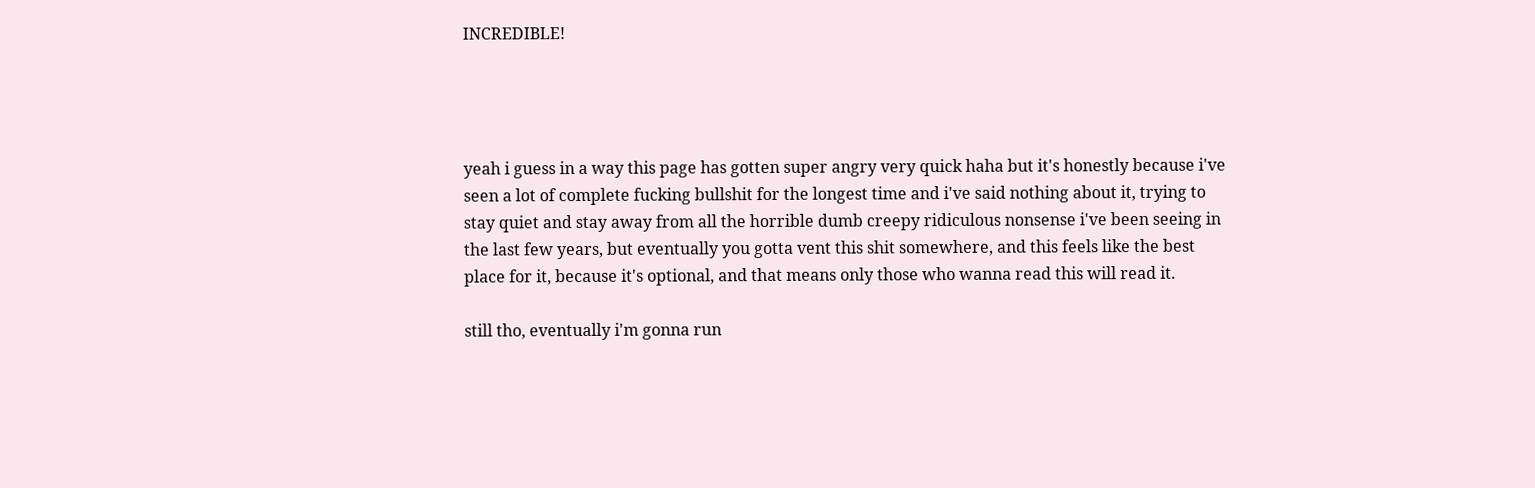INCREDIBLE!




yeah i guess in a way this page has gotten super angry very quick haha but it's honestly because i've seen a lot of complete fucking bullshit for the longest time and i've said nothing about it, trying to stay quiet and stay away from all the horrible dumb creepy ridiculous nonsense i've been seeing in the last few years, but eventually you gotta vent this shit somewhere, and this feels like the best place for it, because it's optional, and that means only those who wanna read this will read it.

still tho, eventually i'm gonna run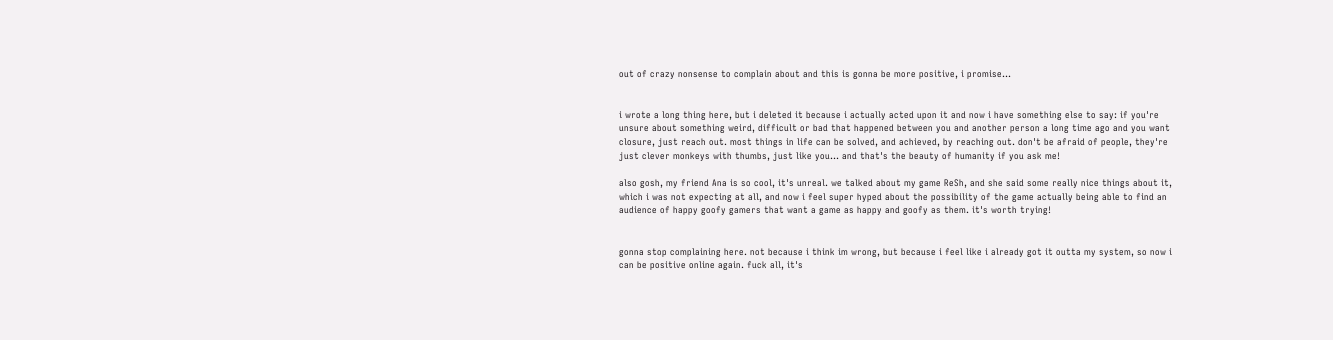out of crazy nonsense to complain about and this is gonna be more positive, i promise…


i wrote a long thing here, but i deleted it because i actually acted upon it and now i have something else to say: if you're unsure about something weird, difficult or bad that happened between you and another person a long time ago and you want closure, just reach out. most things in life can be solved, and achieved, by reaching out. don't be afraid of people, they're just clever monkeys with thumbs, just like you… and that's the beauty of humanity if you ask me!

also gosh, my friend Ana is so cool, it's unreal. we talked about my game ReSh, and she said some really nice things about it, which i was not expecting at all, and now i feel super hyped about the possibility of the game actually being able to find an audience of happy goofy gamers that want a game as happy and goofy as them. it's worth trying!


gonna stop complaining here. not because i think im wrong, but because i feel like i already got it outta my system, so now i can be positive online again. fuck all, it's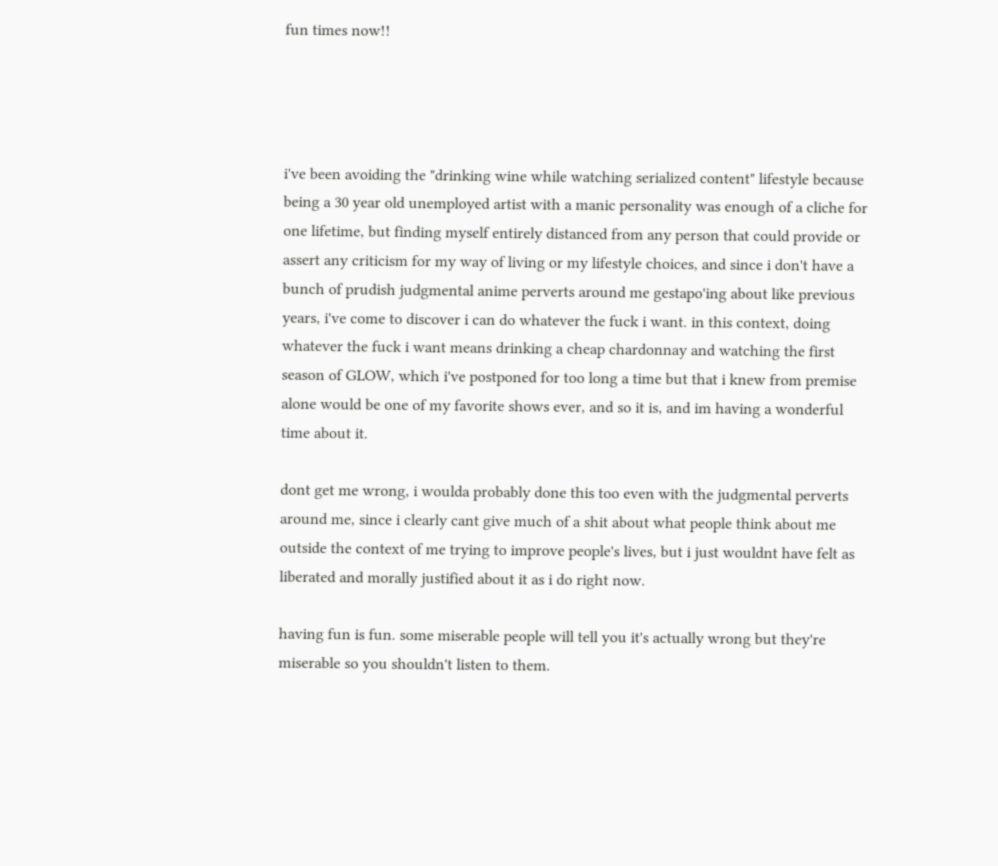fun times now!!




i've been avoiding the "drinking wine while watching serialized content" lifestyle because being a 30 year old unemployed artist with a manic personality was enough of a cliche for one lifetime, but finding myself entirely distanced from any person that could provide or assert any criticism for my way of living or my lifestyle choices, and since i don't have a bunch of prudish judgmental anime perverts around me gestapo'ing about like previous years, i've come to discover i can do whatever the fuck i want. in this context, doing whatever the fuck i want means drinking a cheap chardonnay and watching the first season of GLOW, which i've postponed for too long a time but that i knew from premise alone would be one of my favorite shows ever, and so it is, and im having a wonderful time about it.

dont get me wrong, i woulda probably done this too even with the judgmental perverts around me, since i clearly cant give much of a shit about what people think about me outside the context of me trying to improve people's lives, but i just wouldnt have felt as liberated and morally justified about it as i do right now.

having fun is fun. some miserable people will tell you it's actually wrong but they're miserable so you shouldn't listen to them.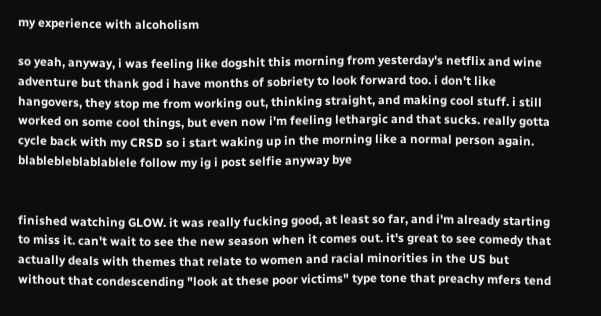my experience with alcoholism

so yeah, anyway, i was feeling like dogshit this morning from yesterday's netflix and wine adventure but thank god i have months of sobriety to look forward too. i don't like hangovers, they stop me from working out, thinking straight, and making cool stuff. i still worked on some cool things, but even now i'm feeling lethargic and that sucks. really gotta cycle back with my CRSD so i start waking up in the morning like a normal person again. blablebleblablablele follow my ig i post selfie anyway bye


finished watching GLOW. it was really fucking good, at least so far, and i'm already starting to miss it. can't wait to see the new season when it comes out. it's great to see comedy that actually deals with themes that relate to women and racial minorities in the US but without that condescending "look at these poor victims" type tone that preachy mfers tend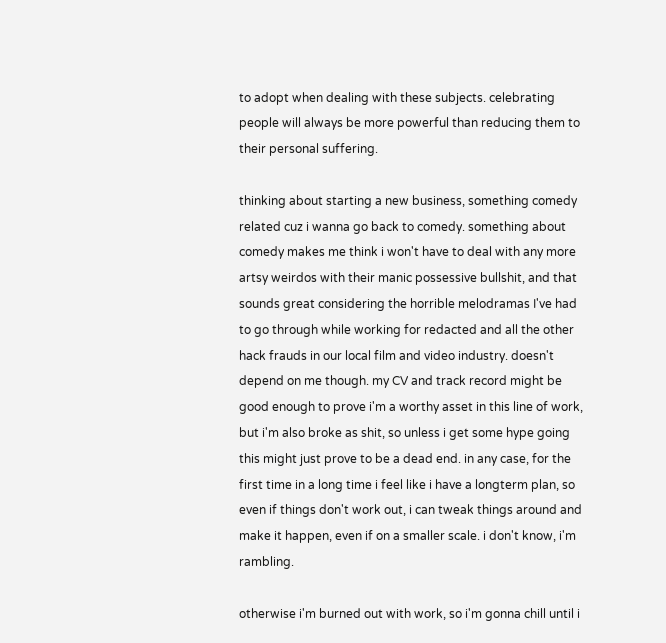to adopt when dealing with these subjects. celebrating people will always be more powerful than reducing them to their personal suffering.

thinking about starting a new business, something comedy related cuz i wanna go back to comedy. something about comedy makes me think i won't have to deal with any more artsy weirdos with their manic possessive bullshit, and that sounds great considering the horrible melodramas I've had to go through while working for redacted and all the other hack frauds in our local film and video industry. doesn't depend on me though. my CV and track record might be good enough to prove i'm a worthy asset in this line of work, but i'm also broke as shit, so unless i get some hype going this might just prove to be a dead end. in any case, for the first time in a long time i feel like i have a longterm plan, so even if things don't work out, i can tweak things around and make it happen, even if on a smaller scale. i don't know, i'm rambling.

otherwise i'm burned out with work, so i'm gonna chill until i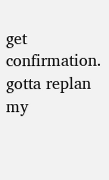get confirmation. gotta replan my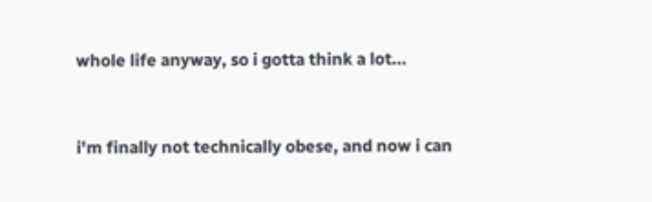whole life anyway, so i gotta think a lot...


i'm finally not technically obese, and now i can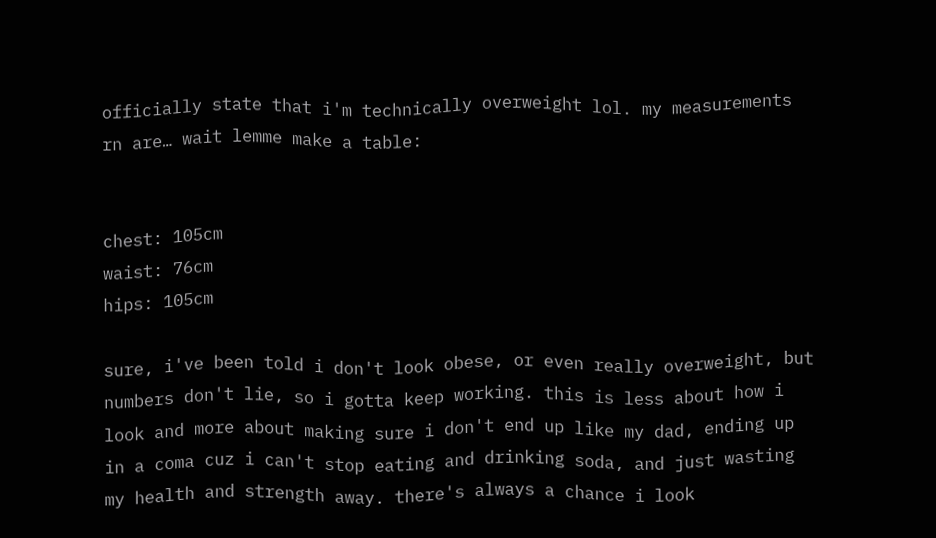officially state that i'm technically overweight lol. my measurements rn are… wait lemme make a table:


chest: 105cm
waist: 76cm
hips: 105cm

sure, i've been told i don't look obese, or even really overweight, but numbers don't lie, so i gotta keep working. this is less about how i look and more about making sure i don't end up like my dad, ending up in a coma cuz i can't stop eating and drinking soda, and just wasting my health and strength away. there's always a chance i look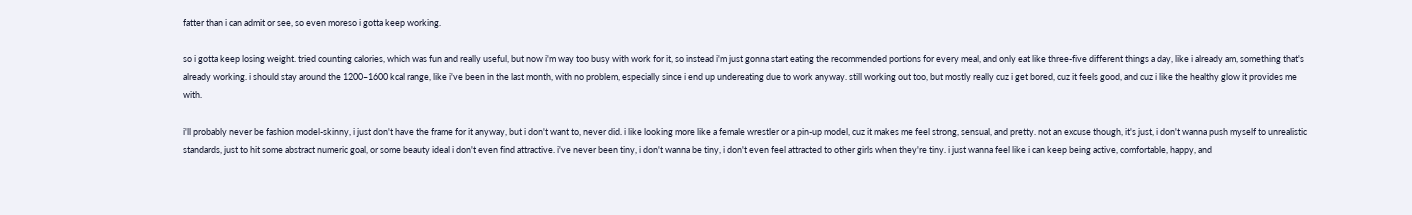fatter than i can admit or see, so even moreso i gotta keep working.

so i gotta keep losing weight. tried counting calories, which was fun and really useful, but now i'm way too busy with work for it, so instead i'm just gonna start eating the recommended portions for every meal, and only eat like three-five different things a day, like i already am, something that's already working. i should stay around the 1200–1600 kcal range, like i've been in the last month, with no problem, especially since i end up undereating due to work anyway. still working out too, but mostly really cuz i get bored, cuz it feels good, and cuz i like the healthy glow it provides me with.

i'll probably never be fashion model-skinny, i just don't have the frame for it anyway, but i don't want to, never did. i like looking more like a female wrestler or a pin-up model, cuz it makes me feel strong, sensual, and pretty. not an excuse though, it's just, i don't wanna push myself to unrealistic standards, just to hit some abstract numeric goal, or some beauty ideal i don't even find attractive. i've never been tiny, i don't wanna be tiny, i don't even feel attracted to other girls when they're tiny. i just wanna feel like i can keep being active, comfortable, happy, and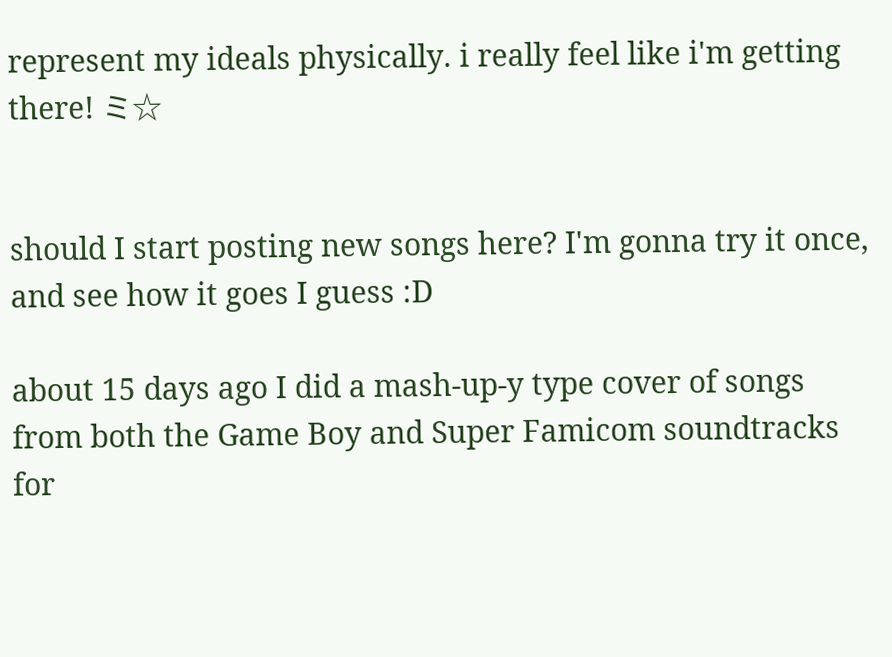represent my ideals physically. i really feel like i'm getting there! ミ☆


should I start posting new songs here? I'm gonna try it once, and see how it goes I guess :D

about 15 days ago I did a mash-up-y type cover of songs from both the Game Boy and Super Famicom soundtracks for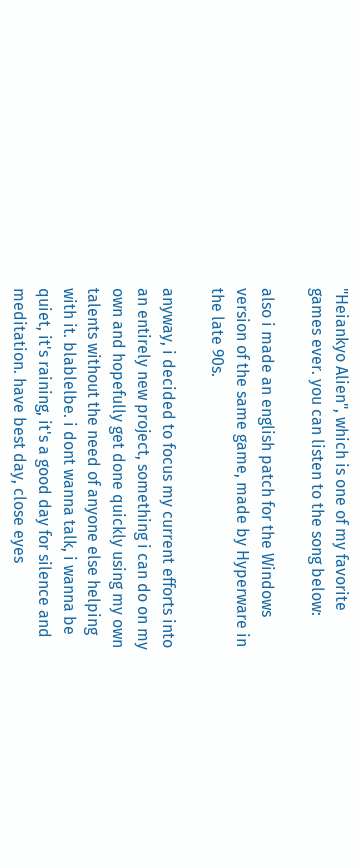"Heiankyo Alien", which is one of my favorite games ever. you can listen to the song below:

also i made an english patch for the Windows version of the same game, made by Hyperware in the late 90s.

anyway, i decided to focus my current efforts into an entirely new project, something i can do on my own and hopefully get done quickly using my own talents without the need of anyone else helping with it. blablelbe. i dont wanna talk, i wanna be quiet, it's raining, it's a good day for silence and meditation. have best day, close eyes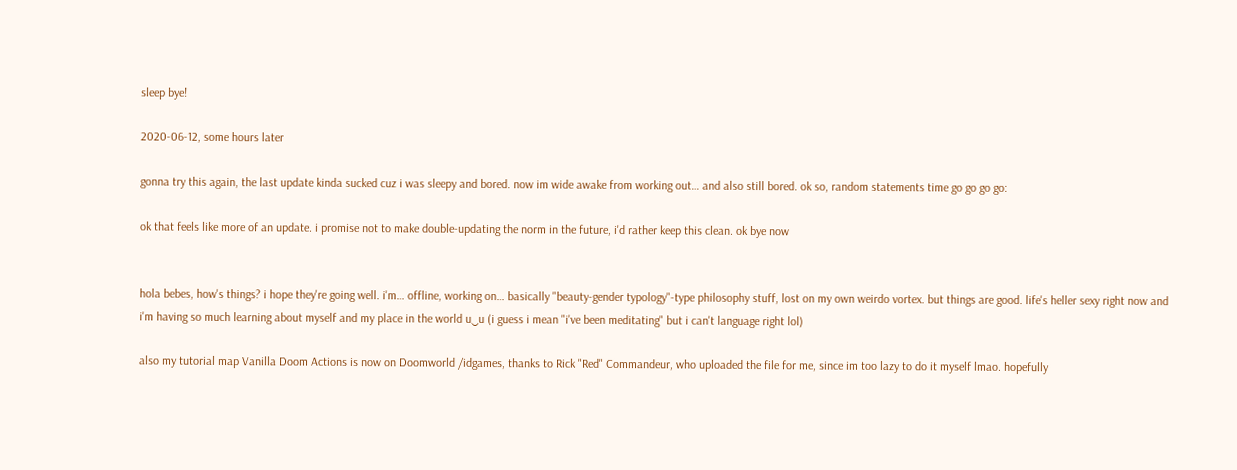sleep bye!

2020-06-12, some hours later

gonna try this again, the last update kinda sucked cuz i was sleepy and bored. now im wide awake from working out… and also still bored. ok so, random statements time go go go go:

ok that feels like more of an update. i promise not to make double-updating the norm in the future, i'd rather keep this clean. ok bye now


hola bebes, how's things? i hope they're going well. i'm… offline, working on… basically "beauty-gender typology"-type philosophy stuff, lost on my own weirdo vortex. but things are good. life's heller sexy right now and i'm having so much learning about myself and my place in the world u‿u (i guess i mean "i've been meditating" but i can't language right lol)

also my tutorial map Vanilla Doom Actions is now on Doomworld /idgames, thanks to Rick "Red" Commandeur, who uploaded the file for me, since im too lazy to do it myself lmao. hopefully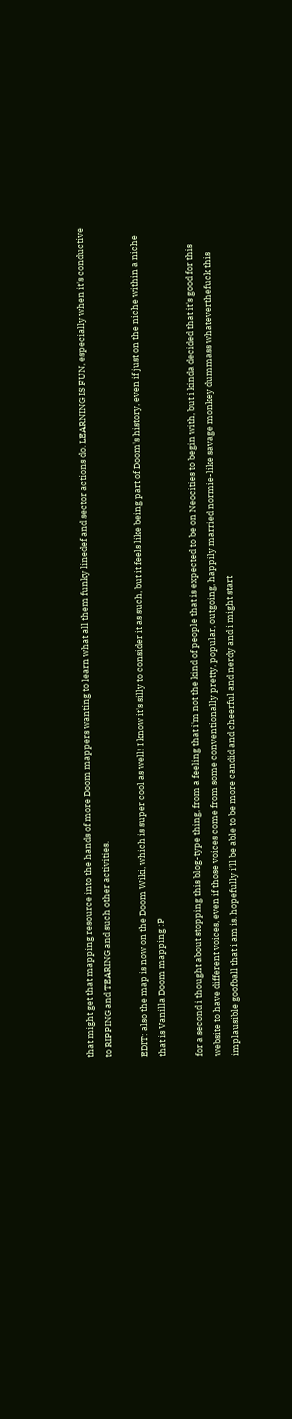that might get that mapping resource into the hands of more Doom mappers wanting to learn what all them funky linedef and sector actions do. LEARNING IS FUN, especially when it's conductive to RIPPING and TEARING and such other activities.

EDIT: also the map is now on the Doom Wiki, which is super cool as well! I know it's silly to consider it as such, but it feels like being part of Doom's history, even if just on the niche within a niche that is Vanilla Doom mapping :P

for a second i thought about stopping this blog-type thing, from a feeling that i'm not the kind of people that is expected to be on Neocities to begin with, but i kinda decided that it's good for this website to have different voices, even if those voices come from some conventionally pretty, popular, outgoing, happily married normie-like savage monkey dummass whateverthefuck this implausible goofball that i am is. hopefully i'll be able to be more candid and cheerful and nerdy and i might start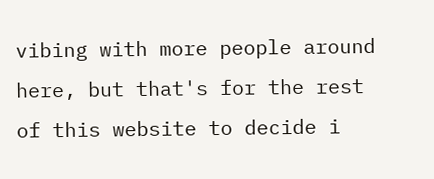vibing with more people around here, but that's for the rest of this website to decide i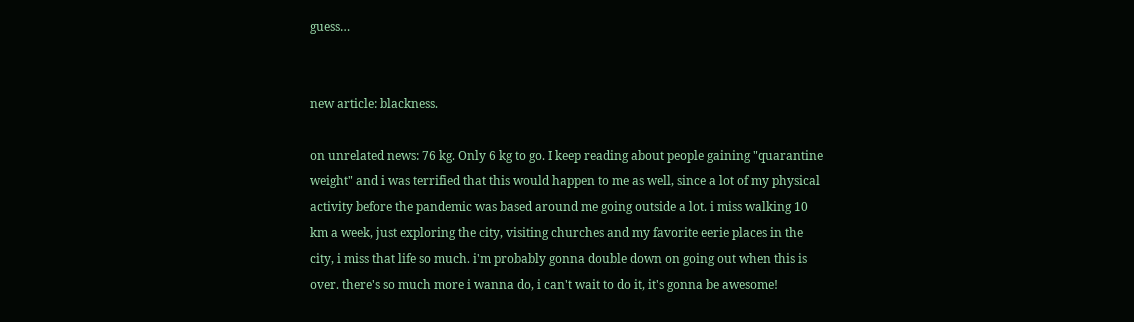guess…


new article: blackness.

on unrelated news: 76 kg. Only 6 kg to go. I keep reading about people gaining "quarantine weight" and i was terrified that this would happen to me as well, since a lot of my physical activity before the pandemic was based around me going outside a lot. i miss walking 10 km a week, just exploring the city, visiting churches and my favorite eerie places in the city, i miss that life so much. i'm probably gonna double down on going out when this is over. there's so much more i wanna do, i can't wait to do it, it's gonna be awesome!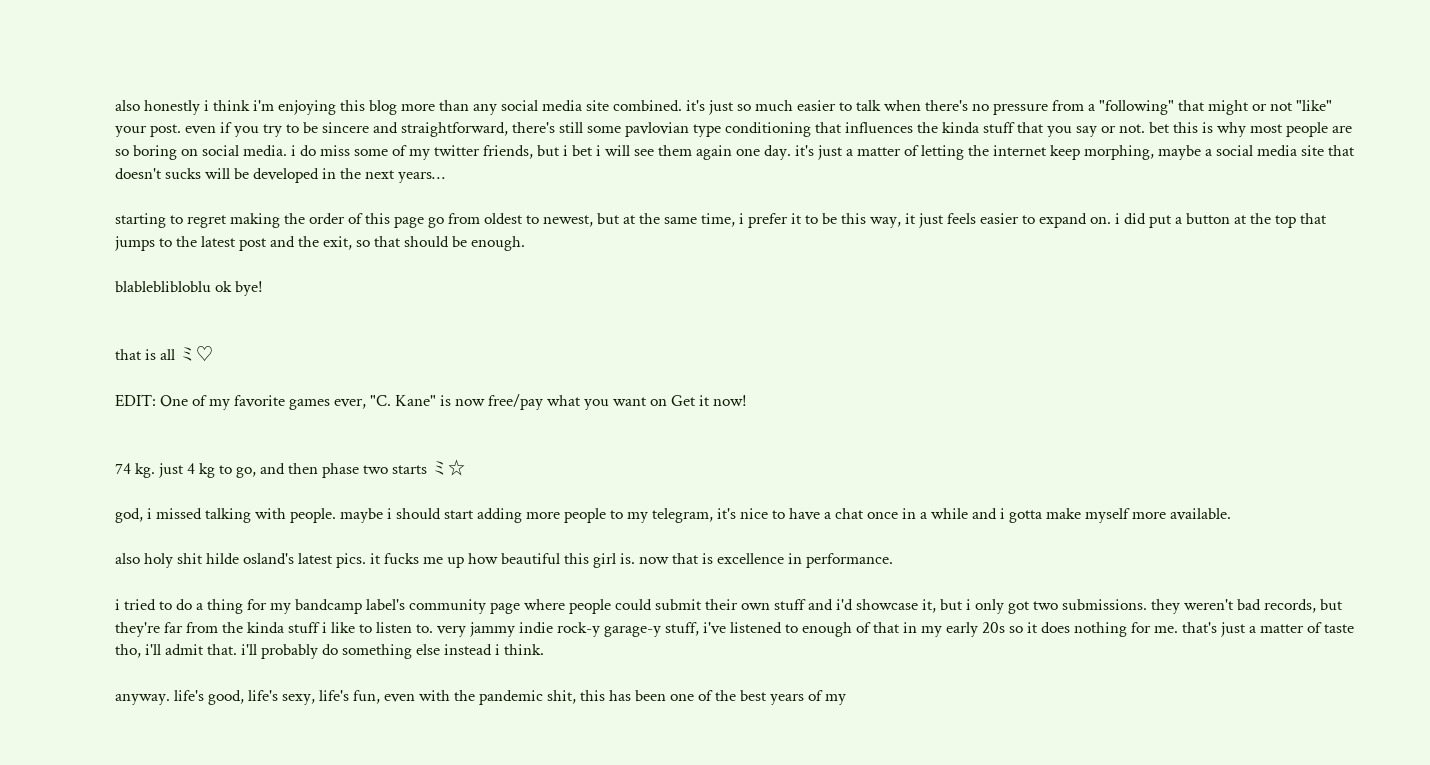also honestly i think i'm enjoying this blog more than any social media site combined. it's just so much easier to talk when there's no pressure from a "following" that might or not "like" your post. even if you try to be sincere and straightforward, there's still some pavlovian type conditioning that influences the kinda stuff that you say or not. bet this is why most people are so boring on social media. i do miss some of my twitter friends, but i bet i will see them again one day. it's just a matter of letting the internet keep morphing, maybe a social media site that doesn't sucks will be developed in the next years…

starting to regret making the order of this page go from oldest to newest, but at the same time, i prefer it to be this way, it just feels easier to expand on. i did put a button at the top that jumps to the latest post and the exit, so that should be enough.

blableblibloblu ok bye!


that is all ミ♡

EDIT: One of my favorite games ever, "C. Kane" is now free/pay what you want on Get it now!


74 kg. just 4 kg to go, and then phase two starts ミ☆

god, i missed talking with people. maybe i should start adding more people to my telegram, it's nice to have a chat once in a while and i gotta make myself more available.

also holy shit hilde osland's latest pics. it fucks me up how beautiful this girl is. now that is excellence in performance.

i tried to do a thing for my bandcamp label's community page where people could submit their own stuff and i'd showcase it, but i only got two submissions. they weren't bad records, but they're far from the kinda stuff i like to listen to. very jammy indie rock-y garage-y stuff, i've listened to enough of that in my early 20s so it does nothing for me. that's just a matter of taste tho, i'll admit that. i'll probably do something else instead i think.

anyway. life's good, life's sexy, life's fun, even with the pandemic shit, this has been one of the best years of my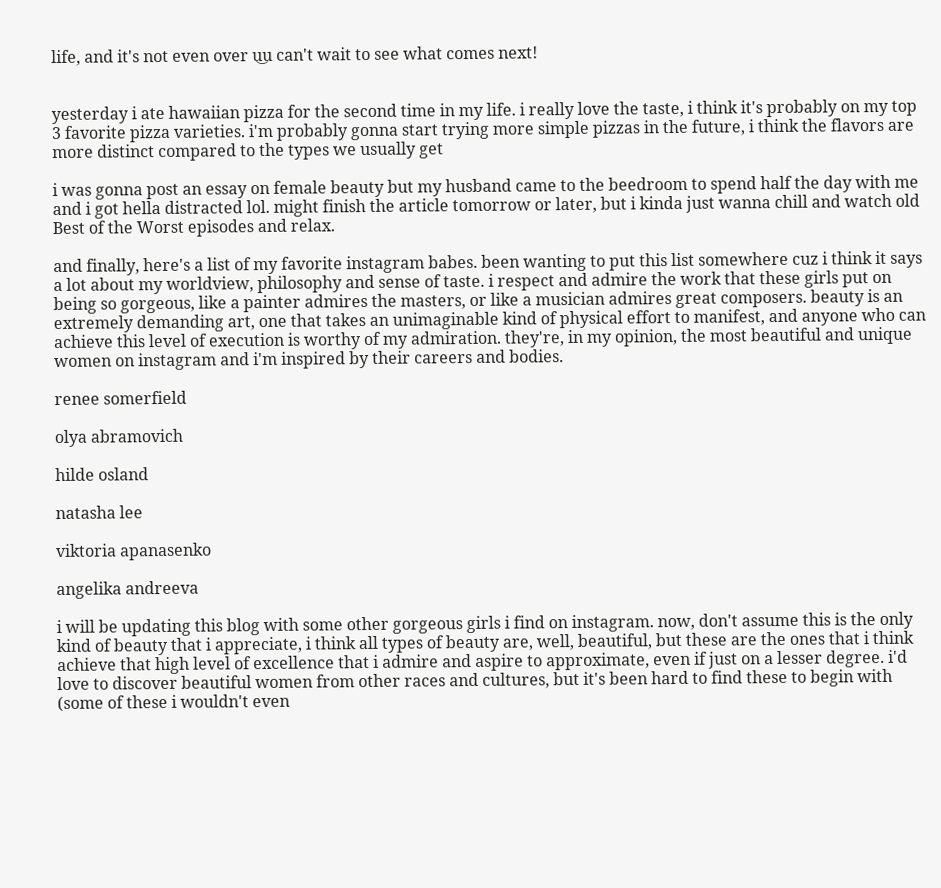life, and it's not even over u‿u can't wait to see what comes next!


yesterday i ate hawaiian pizza for the second time in my life. i really love the taste, i think it's probably on my top 3 favorite pizza varieties. i'm probably gonna start trying more simple pizzas in the future, i think the flavors are more distinct compared to the types we usually get

i was gonna post an essay on female beauty but my husband came to the beedroom to spend half the day with me and i got hella distracted lol. might finish the article tomorrow or later, but i kinda just wanna chill and watch old Best of the Worst episodes and relax.

and finally, here's a list of my favorite instagram babes. been wanting to put this list somewhere cuz i think it says a lot about my worldview, philosophy and sense of taste. i respect and admire the work that these girls put on being so gorgeous, like a painter admires the masters, or like a musician admires great composers. beauty is an extremely demanding art, one that takes an unimaginable kind of physical effort to manifest, and anyone who can achieve this level of execution is worthy of my admiration. they're, in my opinion, the most beautiful and unique women on instagram and i'm inspired by their careers and bodies.

renee somerfield

olya abramovich

hilde osland

natasha lee

viktoria apanasenko

angelika andreeva

i will be updating this blog with some other gorgeous girls i find on instagram. now, don't assume this is the only kind of beauty that i appreciate, i think all types of beauty are, well, beautiful, but these are the ones that i think achieve that high level of excellence that i admire and aspire to approximate, even if just on a lesser degree. i'd love to discover beautiful women from other races and cultures, but it's been hard to find these to begin with (some of these i wouldn't even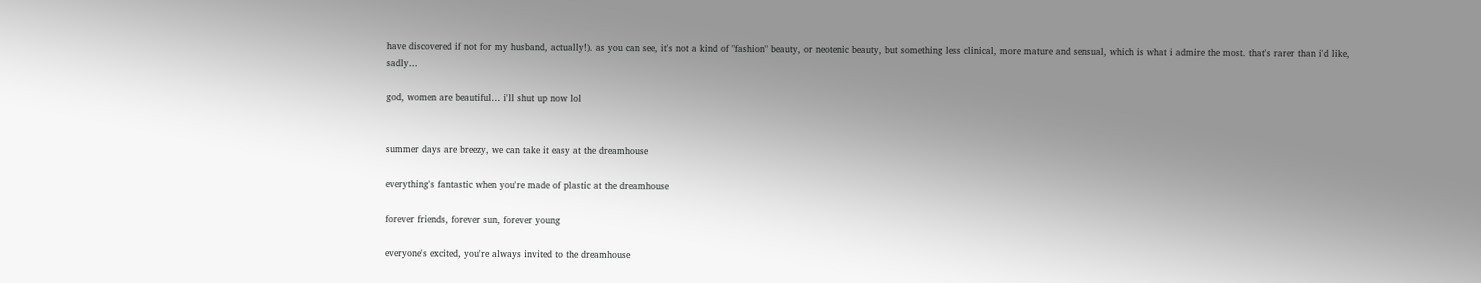have discovered if not for my husband, actually!). as you can see, it's not a kind of "fashion" beauty, or neotenic beauty, but something less clinical, more mature and sensual, which is what i admire the most. that's rarer than i'd like, sadly…

god, women are beautiful… i'll shut up now lol


summer days are breezy, we can take it easy at the dreamhouse

everything's fantastic when you're made of plastic at the dreamhouse

forever friends, forever sun, forever young

everyone's excited, you're always invited to the dreamhouse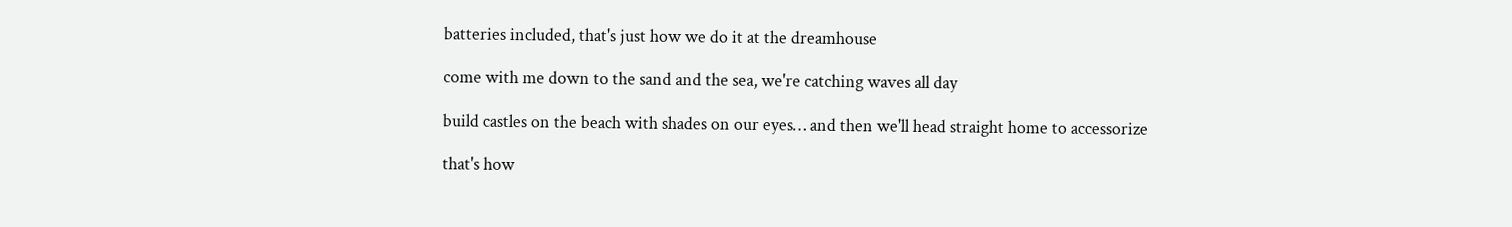batteries included, that's just how we do it at the dreamhouse

come with me down to the sand and the sea, we're catching waves all day

build castles on the beach with shades on our eyes… and then we'll head straight home to accessorize

that's how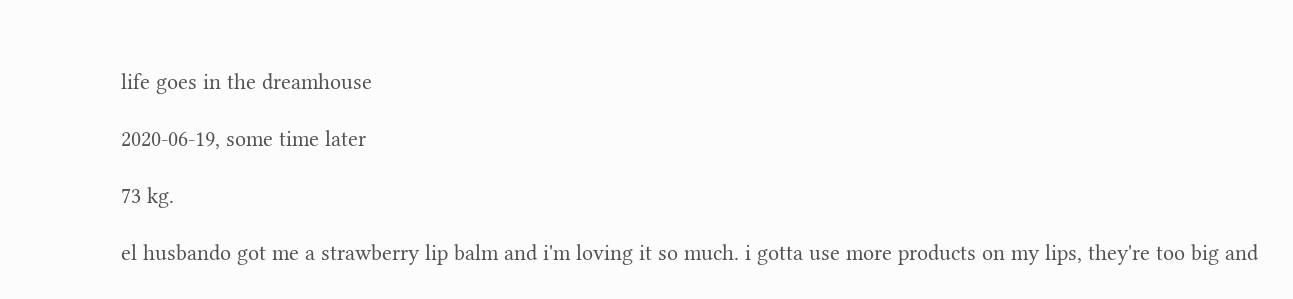life goes in the dreamhouse

2020-06-19, some time later

73 kg.

el husbando got me a strawberry lip balm and i'm loving it so much. i gotta use more products on my lips, they're too big and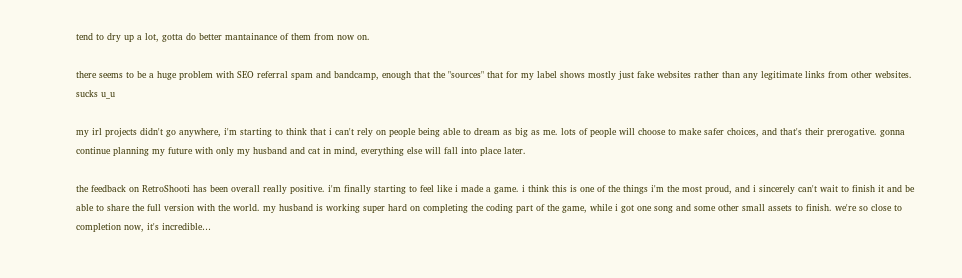tend to dry up a lot, gotta do better mantainance of them from now on.

there seems to be a huge problem with SEO referral spam and bandcamp, enough that the "sources" that for my label shows mostly just fake websites rather than any legitimate links from other websites. sucks u_u

my irl projects didn't go anywhere, i'm starting to think that i can't rely on people being able to dream as big as me. lots of people will choose to make safer choices, and that's their prerogative. gonna continue planning my future with only my husband and cat in mind, everything else will fall into place later.

the feedback on RetroShooti has been overall really positive. i'm finally starting to feel like i made a game. i think this is one of the things i'm the most proud, and i sincerely can't wait to finish it and be able to share the full version with the world. my husband is working super hard on completing the coding part of the game, while i got one song and some other small assets to finish. we're so close to completion now, it's incredible…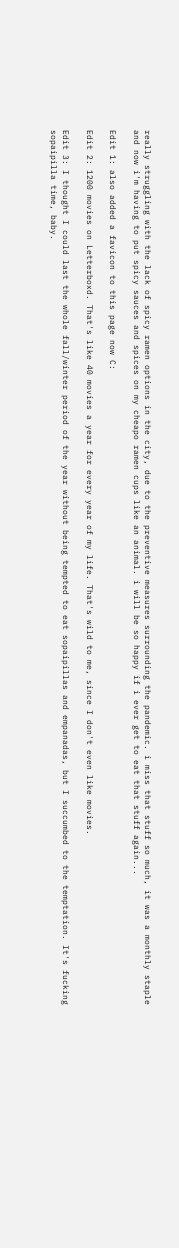really struggling with the lack of spicy ramen options in the city, due to the preventive measures surrounding the pandemic. i miss that stuff so much, it was a monthly staple and now i'm having to put spicy sauces and spices on my cheapo ramen cups like an animal. i will be so happy if i ever get to eat that stuff again...

Edit 1: also added a favicon to this page now C:

Edit 2: 1200 movies on Letterboxd. That's like 40 movies a year for every year of my life. That's wild to me, since I don't even like movies.

Edit 3: I thought I could last the whole fall/winter period of the year without being tempted to eat sopaipillas and empanadas, but I succumbed to the temptation. It's fucking sopaipilla time, baby.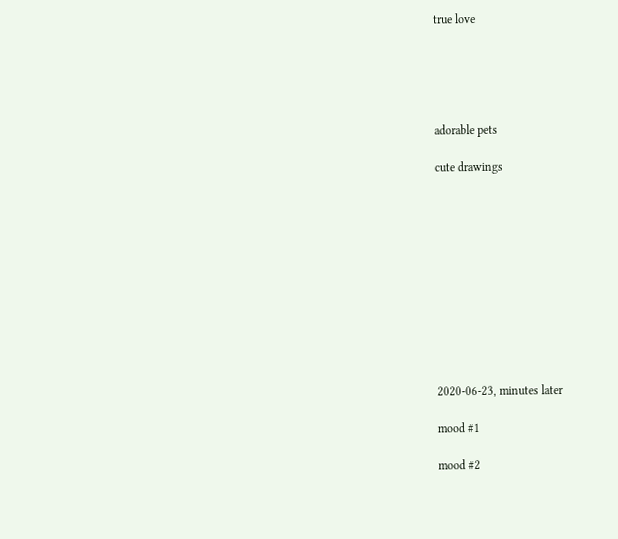true love





adorable pets

cute drawings











2020-06-23, minutes later

mood #1

mood #2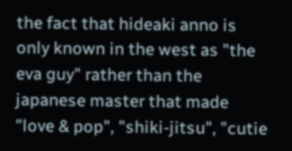the fact that hideaki anno is only known in the west as "the eva guy" rather than the japanese master that made "love & pop", "shiki-jitsu", "cutie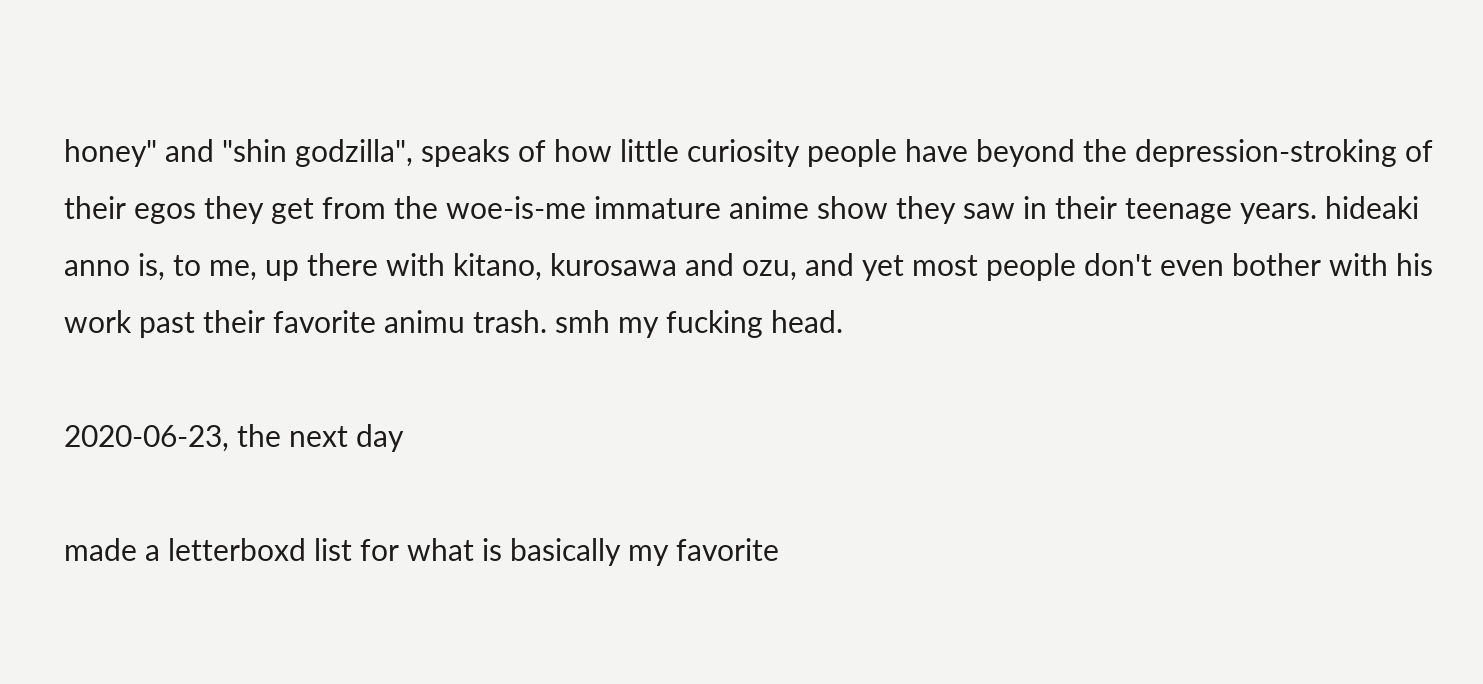honey" and "shin godzilla", speaks of how little curiosity people have beyond the depression-stroking of their egos they get from the woe-is-me immature anime show they saw in their teenage years. hideaki anno is, to me, up there with kitano, kurosawa and ozu, and yet most people don't even bother with his work past their favorite animu trash. smh my fucking head.

2020-06-23, the next day

made a letterboxd list for what is basically my favorite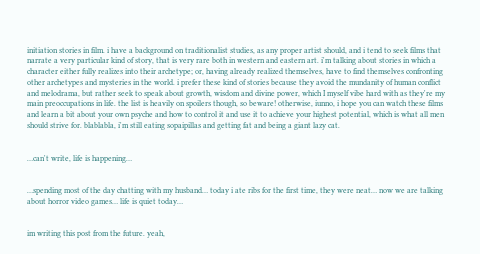initiation stories in film. i have a background on traditionalist studies, as any proper artist should, and i tend to seek films that narrate a very particular kind of story, that is very rare both in western and eastern art. i'm talking about stories in which a character either fully realizes into their archetype; or, having already realized themselves, have to find themselves confronting other archetypes and mysteries in the world. i prefer these kind of stories because they avoid the mundanity of human conflict and melodrama, but rather seek to speak about growth, wisdom and divine power, which I myself vibe hard with as they're my main preoccupations in life. the list is heavily on spoilers though, so beware! otherwise, iunno, i hope you can watch these films and learn a bit about your own psyche and how to control it and use it to achieve your highest potential, which is what all men should strive for. blablabla, i'm still eating sopaipillas and getting fat and being a giant lazy cat.


…can't write, life is happening…


…spending most of the day chatting with my husband… today i ate ribs for the first time, they were neat… now we are talking about horror video games… life is quiet today…


im writing this post from the future. yeah,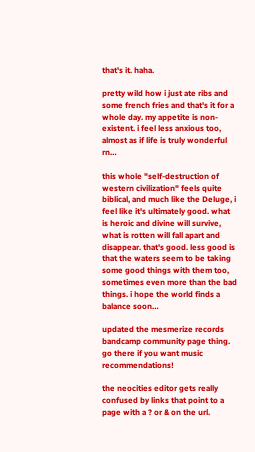that's it. haha.

pretty wild how i just ate ribs and some french fries and that's it for a whole day. my appetite is non-existent. i feel less anxious too, almost as if life is truly wonderful rn…

this whole "self-destruction of western civilization" feels quite biblical, and much like the Deluge, i feel like it's ultimately good. what is heroic and divine will survive, what is rotten will fall apart and disappear. that's good. less good is that the waters seem to be taking some good things with them too, sometimes even more than the bad things. i hope the world finds a balance soon…

updated the mesmerize records bandcamp community page thing. go there if you want music recommendations!

the neocities editor gets really confused by links that point to a page with a ? or & on the url.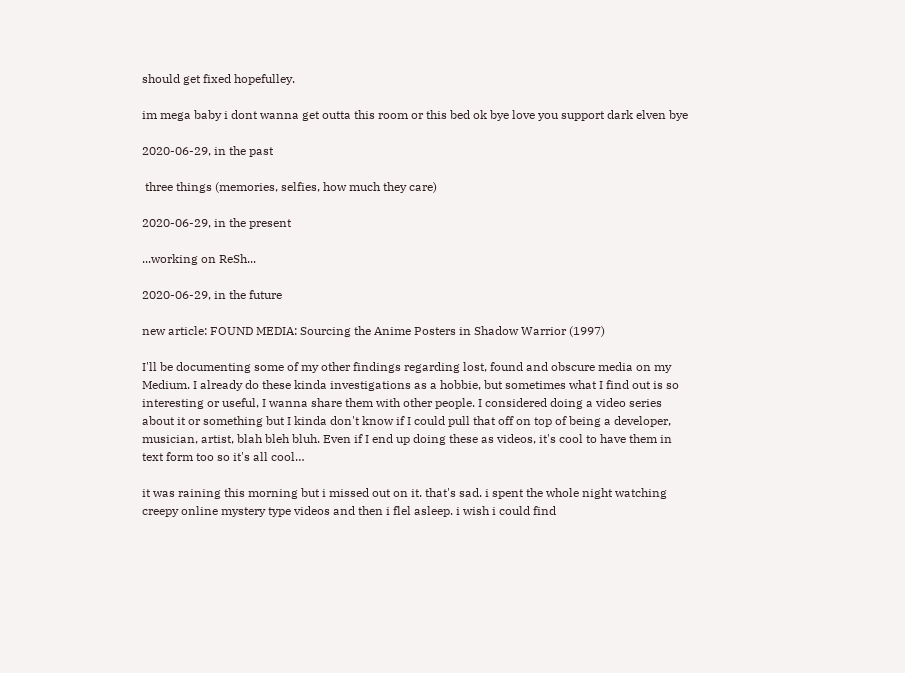should get fixed hopefulley.

im mega baby i dont wanna get outta this room or this bed ok bye love you support dark elven bye

2020-06-29, in the past

 three things (memories, selfies, how much they care)

2020-06-29, in the present

...working on ReSh...

2020-06-29, in the future

new article: FOUND MEDIA: Sourcing the Anime Posters in Shadow Warrior (1997)

I'll be documenting some of my other findings regarding lost, found and obscure media on my Medium. I already do these kinda investigations as a hobbie, but sometimes what I find out is so interesting or useful, I wanna share them with other people. I considered doing a video series about it or something but I kinda don't know if I could pull that off on top of being a developer, musician, artist, blah bleh bluh. Even if I end up doing these as videos, it's cool to have them in text form too so it's all cool…

it was raining this morning but i missed out on it. that's sad. i spent the whole night watching creepy online mystery type videos and then i flel asleep. i wish i could find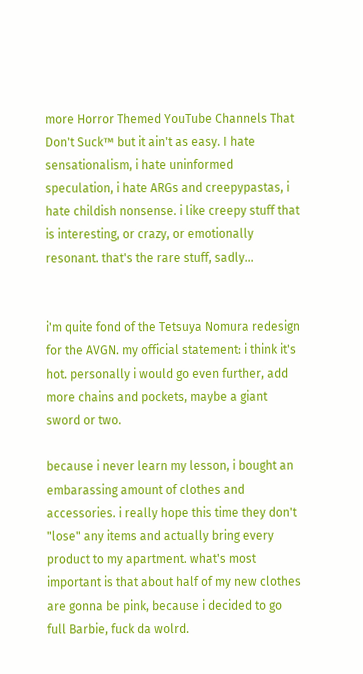more Horror Themed YouTube Channels That Don't Suck™ but it ain't as easy. I hate sensationalism, i hate uninformed speculation, i hate ARGs and creepypastas, i hate childish nonsense. i like creepy stuff that is interesting, or crazy, or emotionally resonant. that's the rare stuff, sadly...


i'm quite fond of the Tetsuya Nomura redesign for the AVGN. my official statement: i think it's hot. personally i would go even further, add more chains and pockets, maybe a giant sword or two.

because i never learn my lesson, i bought an embarassing amount of clothes and accessories. i really hope this time they don't "lose" any items and actually bring every product to my apartment. what's most important is that about half of my new clothes are gonna be pink, because i decided to go full Barbie, fuck da wolrd.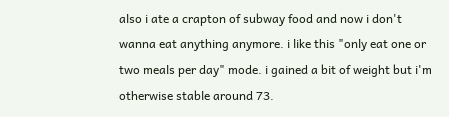also i ate a crapton of subway food and now i don't wanna eat anything anymore. i like this "only eat one or two meals per day" mode. i gained a bit of weight but i'm otherwise stable around 73.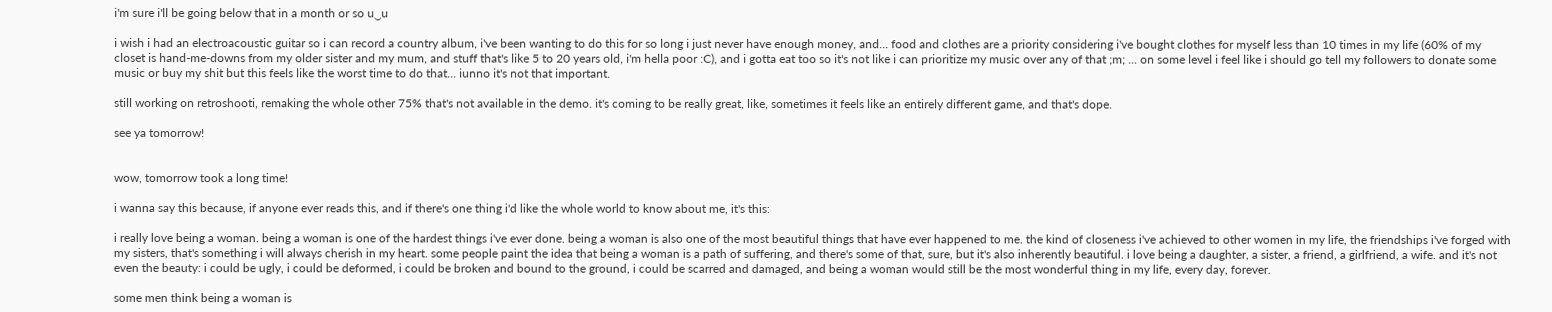i'm sure i'll be going below that in a month or so u‿u

i wish i had an electroacoustic guitar so i can record a country album, i've been wanting to do this for so long i just never have enough money, and... food and clothes are a priority considering i've bought clothes for myself less than 10 times in my life (60% of my closet is hand-me-downs from my older sister and my mum, and stuff that's like 5 to 20 years old, i'm hella poor :C), and i gotta eat too so it's not like i can prioritize my music over any of that ;m; ... on some level i feel like i should go tell my followers to donate some music or buy my shit but this feels like the worst time to do that... iunno it's not that important.

still working on retroshooti, remaking the whole other 75% that's not available in the demo. it's coming to be really great, like, sometimes it feels like an entirely different game, and that's dope.

see ya tomorrow!


wow, tomorrow took a long time!

i wanna say this because, if anyone ever reads this, and if there's one thing i'd like the whole world to know about me, it's this:

i really love being a woman. being a woman is one of the hardest things i've ever done. being a woman is also one of the most beautiful things that have ever happened to me. the kind of closeness i've achieved to other women in my life, the friendships i've forged with my sisters, that's something i will always cherish in my heart. some people paint the idea that being a woman is a path of suffering, and there's some of that, sure, but it's also inherently beautiful. i love being a daughter, a sister, a friend, a girlfriend, a wife. and it's not even the beauty: i could be ugly, i could be deformed, i could be broken and bound to the ground, i could be scarred and damaged, and being a woman would still be the most wonderful thing in my life, every day, forever.

some men think being a woman is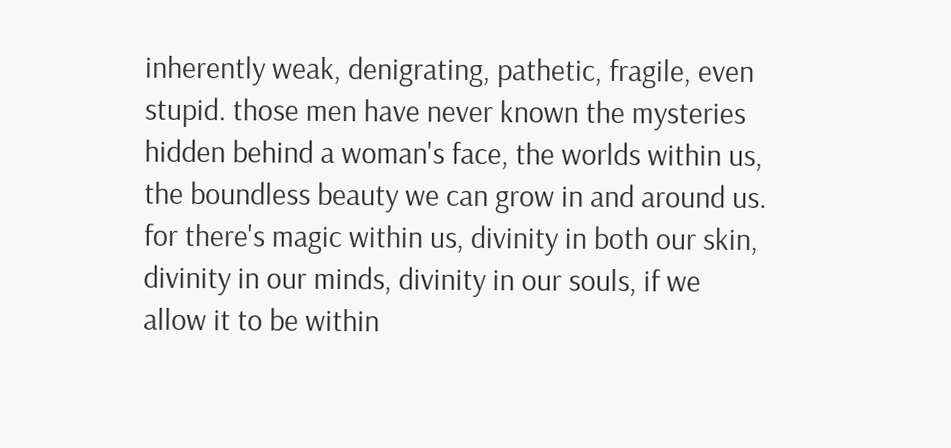inherently weak, denigrating, pathetic, fragile, even stupid. those men have never known the mysteries hidden behind a woman's face, the worlds within us, the boundless beauty we can grow in and around us. for there's magic within us, divinity in both our skin, divinity in our minds, divinity in our souls, if we allow it to be within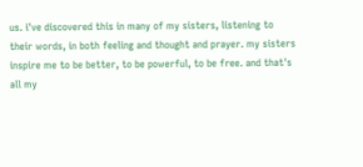us. i've discovered this in many of my sisters, listening to their words, in both feeling and thought and prayer. my sisters inspire me to be better, to be powerful, to be free. and that's all my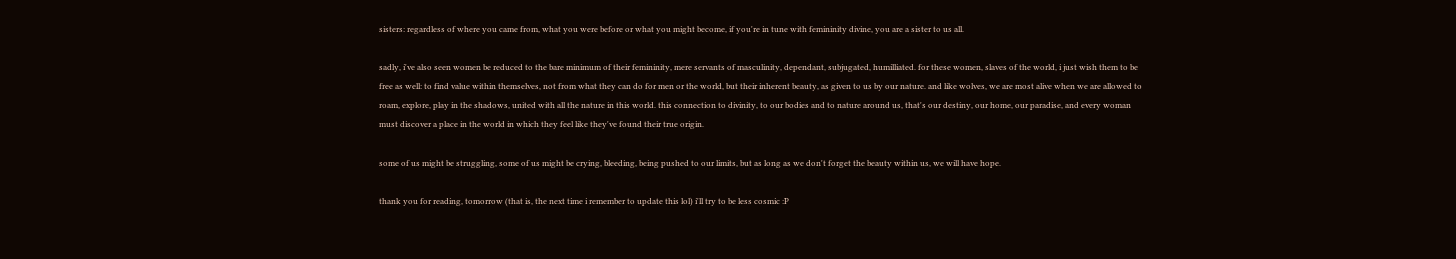sisters: regardless of where you came from, what you were before or what you might become, if you're in tune with femininity divine, you are a sister to us all.

sadly, i've also seen women be reduced to the bare minimum of their femininity, mere servants of masculinity, dependant, subjugated, humilliated. for these women, slaves of the world, i just wish them to be free as well: to find value within themselves, not from what they can do for men or the world, but their inherent beauty, as given to us by our nature. and like wolves, we are most alive when we are allowed to roam, explore, play in the shadows, united with all the nature in this world. this connection to divinity, to our bodies and to nature around us, that's our destiny, our home, our paradise, and every woman must discover a place in the world in which they feel like they've found their true origin.

some of us might be struggling, some of us might be crying, bleeding, being pushed to our limits, but as long as we don't forget the beauty within us, we will have hope.

thank you for reading, tomorrow (that is, the next time i remember to update this lol) i'll try to be less cosmic :P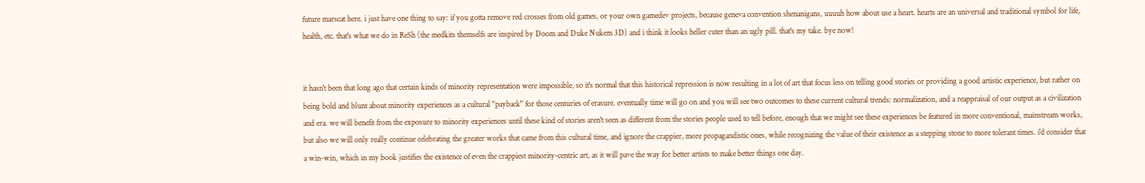future marscat here. i just have one thing to say: if you gotta remove red crosses from old games, or your own gamedev projects, because geneva convention shenanigans, uuuuh how about use a heart. hearts are an universal and traditional symbol for life, health, etc. that's what we do in ReSh (the medkits themselfs are inspired by Doom and Duke Nukem 3D) and i think it looks heller cuter than an ugly pill. that's my take. bye now!


it hasn't been that long ago that certain kinds of minority representation were impossible, so it's normal that this historical repression is now resulting in a lot of art that focus less on telling good stories or providing a good artistic experience, but rather on being bold and blunt about minority experiences as a cultural "payback" for those centuries of erasure. eventually time will go on and you will see two outcomes to these current cultural trends: normalization, and a reappraisal of our output as a civilization and era. we will benefit from the exposure to minority experiences until these kind of stories aren't seen as different from the stories people used to tell before, enough that we might see these experiences be featured in more conventional, mainstream works, but also we will only really continue celebrating the greater works that came from this cultural time, and ignore the crappier, more propagandistic ones, while recognizing the value of their existence as a stepping stone to more tolerant times. i'd consider that a win-win, which in my book justifies the existence of even the crappiest minority-centric art, as it will pave the way for better artists to make better things one day.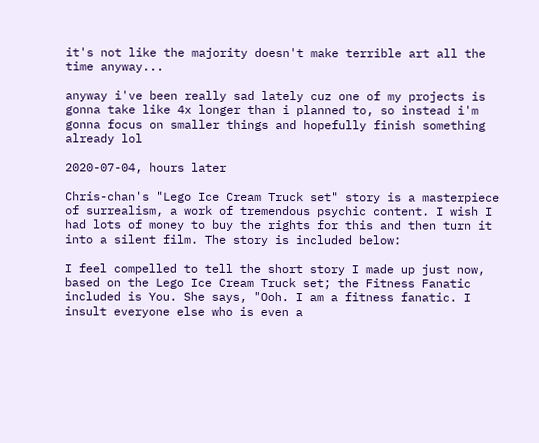it's not like the majority doesn't make terrible art all the time anyway...

anyway i've been really sad lately cuz one of my projects is gonna take like 4x longer than i planned to, so instead i'm gonna focus on smaller things and hopefully finish something already lol

2020-07-04, hours later

Chris-chan's "Lego Ice Cream Truck set" story is a masterpiece of surrealism, a work of tremendous psychic content. I wish I had lots of money to buy the rights for this and then turn it into a silent film. The story is included below:

I feel compelled to tell the short story I made up just now, based on the Lego Ice Cream Truck set; the Fitness Fanatic included is You. She says, "Ooh. I am a fitness fanatic. I insult everyone else who is even a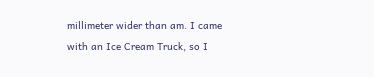millimeter wider than am. I came with an Ice Cream Truck, so I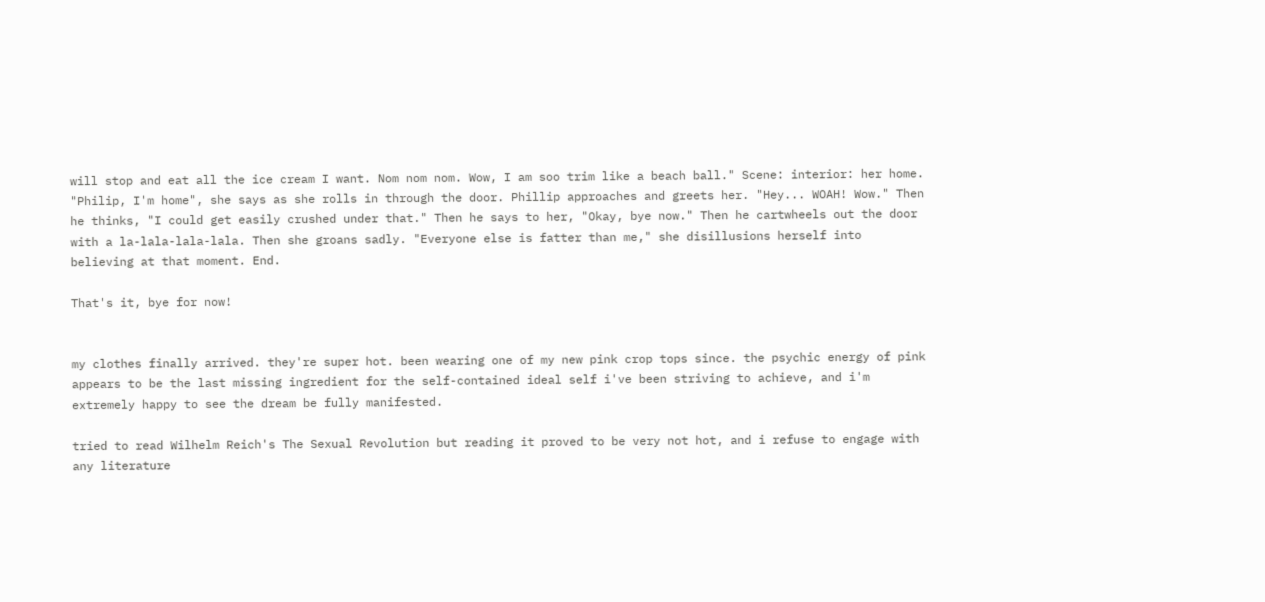will stop and eat all the ice cream I want. Nom nom nom. Wow, I am soo trim like a beach ball." Scene: interior: her home. "Philip, I'm home", she says as she rolls in through the door. Phillip approaches and greets her. "Hey... WOAH! Wow." Then he thinks, "I could get easily crushed under that." Then he says to her, "Okay, bye now." Then he cartwheels out the door with a la-lala-lala-lala. Then she groans sadly. "Everyone else is fatter than me," she disillusions herself into believing at that moment. End.

That's it, bye for now!


my clothes finally arrived. they're super hot. been wearing one of my new pink crop tops since. the psychic energy of pink appears to be the last missing ingredient for the self-contained ideal self i've been striving to achieve, and i'm extremely happy to see the dream be fully manifested.

tried to read Wilhelm Reich's The Sexual Revolution but reading it proved to be very not hot, and i refuse to engage with any literature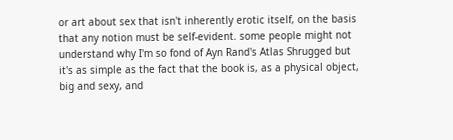or art about sex that isn't inherently erotic itself, on the basis that any notion must be self-evident. some people might not understand why I'm so fond of Ayn Rand's Atlas Shrugged but it's as simple as the fact that the book is, as a physical object, big and sexy, and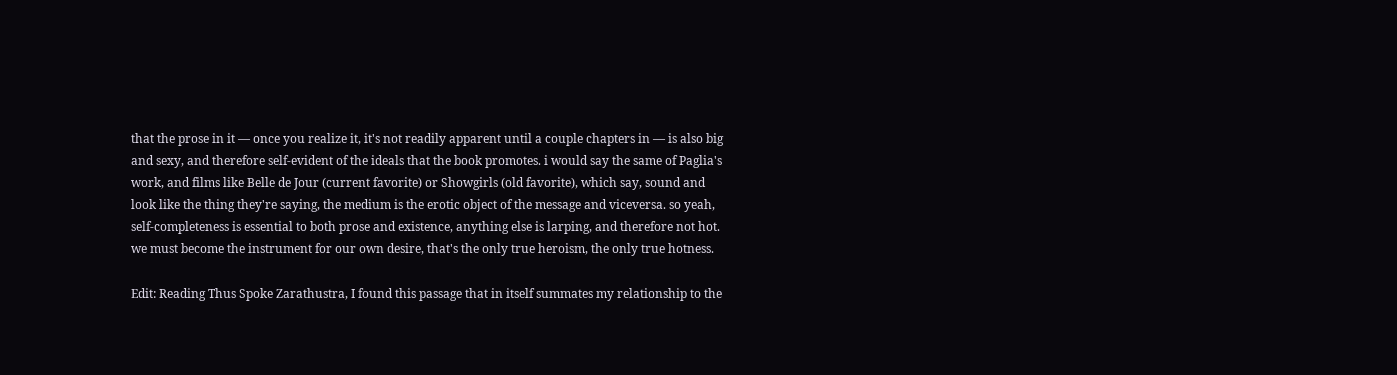that the prose in it — once you realize it, it's not readily apparent until a couple chapters in — is also big and sexy, and therefore self-evident of the ideals that the book promotes. i would say the same of Paglia's work, and films like Belle de Jour (current favorite) or Showgirls (old favorite), which say, sound and look like the thing they're saying, the medium is the erotic object of the message and viceversa. so yeah, self-completeness is essential to both prose and existence, anything else is larping, and therefore not hot. we must become the instrument for our own desire, that's the only true heroism, the only true hotness.

Edit: Reading Thus Spoke Zarathustra, I found this passage that in itself summates my relationship to the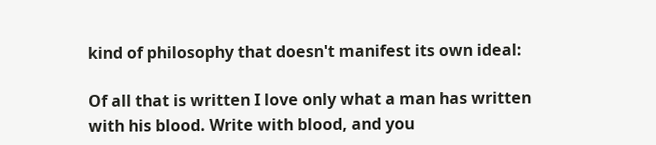kind of philosophy that doesn't manifest its own ideal:

Of all that is written I love only what a man has written with his blood. Write with blood, and you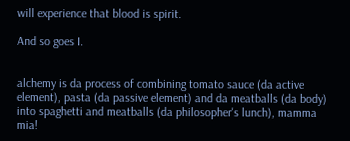will experience that blood is spirit.

And so goes I.


alchemy is da process of combining tomato sauce (da active element), pasta (da passive element) and da meatballs (da body) into spaghetti and meatballs (da philosopher's lunch), mamma mia!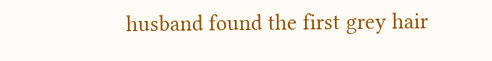husband found the first grey hair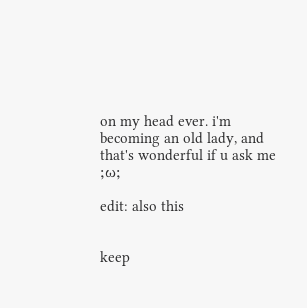on my head ever. i'm becoming an old lady, and that's wonderful if u ask me ;ω;

edit: also this


keep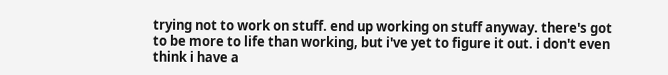trying not to work on stuff. end up working on stuff anyway. there's got to be more to life than working, but i've yet to figure it out. i don't even think i have a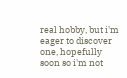real hobby, but i'm eager to discover one, hopefully soon so i'm not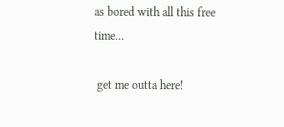as bored with all this free time...

 get me outta here!